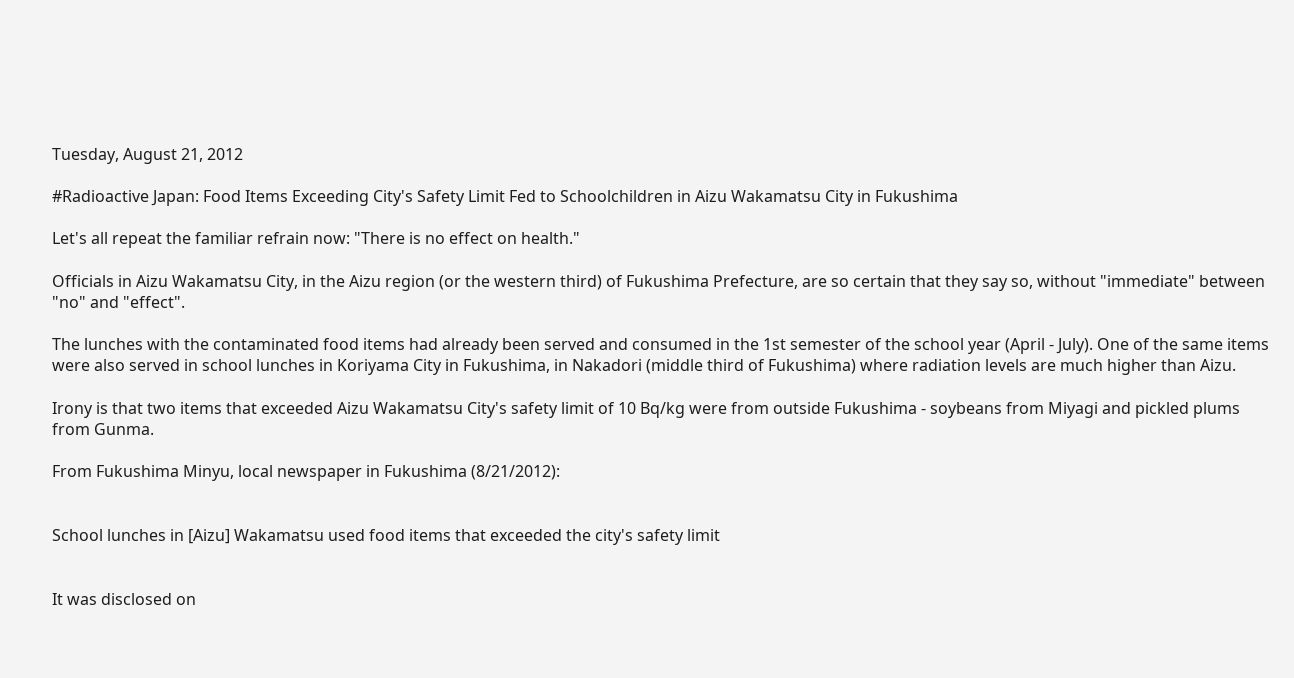Tuesday, August 21, 2012

#Radioactive Japan: Food Items Exceeding City's Safety Limit Fed to Schoolchildren in Aizu Wakamatsu City in Fukushima

Let's all repeat the familiar refrain now: "There is no effect on health."

Officials in Aizu Wakamatsu City, in the Aizu region (or the western third) of Fukushima Prefecture, are so certain that they say so, without "immediate" between "no" and "effect".

The lunches with the contaminated food items had already been served and consumed in the 1st semester of the school year (April - July). One of the same items were also served in school lunches in Koriyama City in Fukushima, in Nakadori (middle third of Fukushima) where radiation levels are much higher than Aizu.

Irony is that two items that exceeded Aizu Wakamatsu City's safety limit of 10 Bq/kg were from outside Fukushima - soybeans from Miyagi and pickled plums from Gunma.

From Fukushima Minyu, local newspaper in Fukushima (8/21/2012):


School lunches in [Aizu] Wakamatsu used food items that exceeded the city's safety limit


It was disclosed on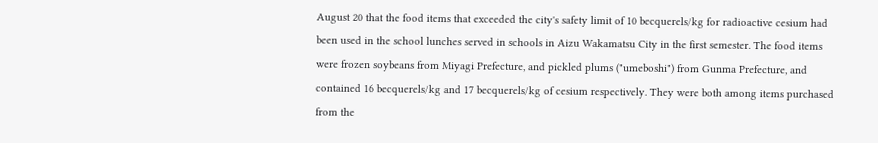August 20 that the food items that exceeded the city's safety limit of 10 becquerels/kg for radioactive cesium had been used in the school lunches served in schools in Aizu Wakamatsu City in the first semester. The food items were frozen soybeans from Miyagi Prefecture, and pickled plums ("umeboshi") from Gunma Prefecture, and contained 16 becquerels/kg and 17 becquerels/kg of cesium respectively. They were both among items purchased from the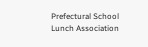Prefectural School Lunch Association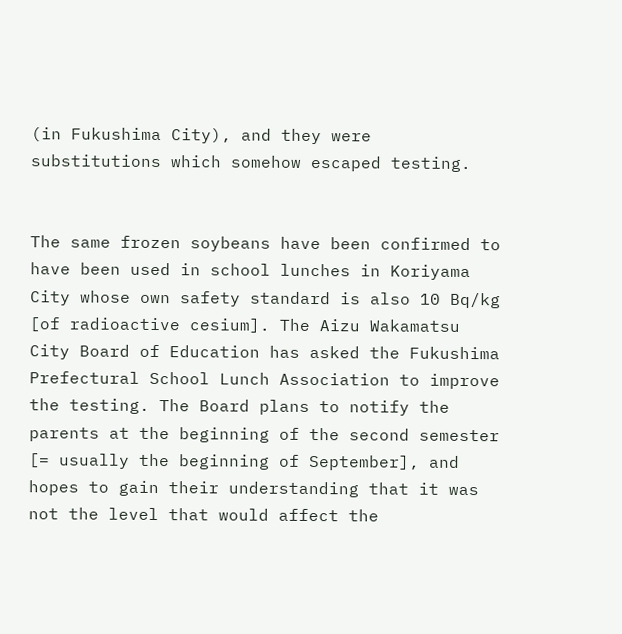(in Fukushima City), and they were substitutions which somehow escaped testing.


The same frozen soybeans have been confirmed to have been used in school lunches in Koriyama City whose own safety standard is also 10 Bq/kg [of radioactive cesium]. The Aizu Wakamatsu City Board of Education has asked the Fukushima Prefectural School Lunch Association to improve the testing. The Board plans to notify the parents at the beginning of the second semester [= usually the beginning of September], and hopes to gain their understanding that it was not the level that would affect the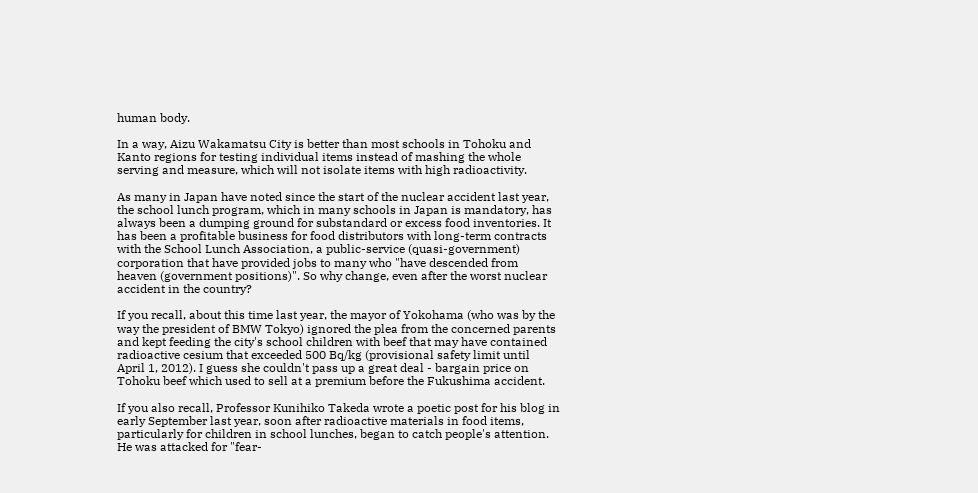human body.

In a way, Aizu Wakamatsu City is better than most schools in Tohoku and Kanto regions for testing individual items instead of mashing the whole serving and measure, which will not isolate items with high radioactivity.

As many in Japan have noted since the start of the nuclear accident last year, the school lunch program, which in many schools in Japan is mandatory, has always been a dumping ground for substandard or excess food inventories. It has been a profitable business for food distributors with long-term contracts with the School Lunch Association, a public-service (quasi-government) corporation that have provided jobs to many who "have descended from heaven (government positions)". So why change, even after the worst nuclear accident in the country?

If you recall, about this time last year, the mayor of Yokohama (who was by the way the president of BMW Tokyo) ignored the plea from the concerned parents and kept feeding the city's school children with beef that may have contained radioactive cesium that exceeded 500 Bq/kg (provisional safety limit until April 1, 2012). I guess she couldn't pass up a great deal - bargain price on Tohoku beef which used to sell at a premium before the Fukushima accident.

If you also recall, Professor Kunihiko Takeda wrote a poetic post for his blog in early September last year, soon after radioactive materials in food items, particularly for children in school lunches, began to catch people's attention. He was attacked for "fear-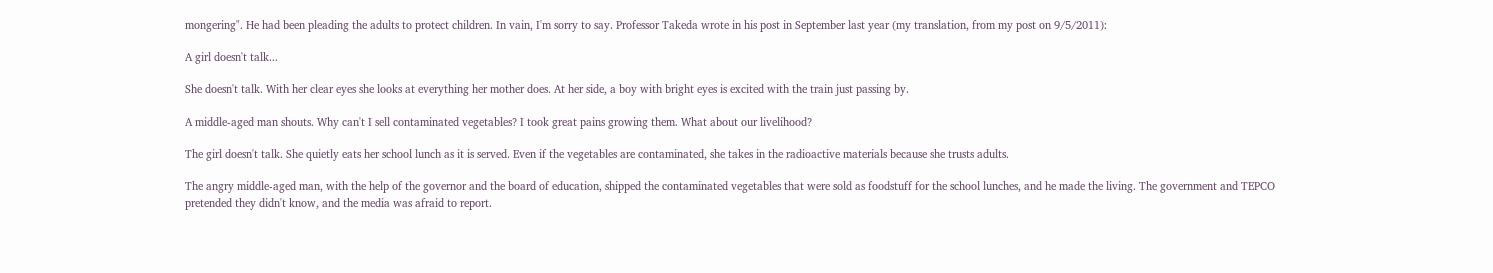mongering". He had been pleading the adults to protect children. In vain, I'm sorry to say. Professor Takeda wrote in his post in September last year (my translation, from my post on 9/5/2011):

A girl doesn't talk...

She doesn't talk. With her clear eyes she looks at everything her mother does. At her side, a boy with bright eyes is excited with the train just passing by.

A middle-aged man shouts. Why can't I sell contaminated vegetables? I took great pains growing them. What about our livelihood?

The girl doesn't talk. She quietly eats her school lunch as it is served. Even if the vegetables are contaminated, she takes in the radioactive materials because she trusts adults.

The angry middle-aged man, with the help of the governor and the board of education, shipped the contaminated vegetables that were sold as foodstuff for the school lunches, and he made the living. The government and TEPCO pretended they didn't know, and the media was afraid to report.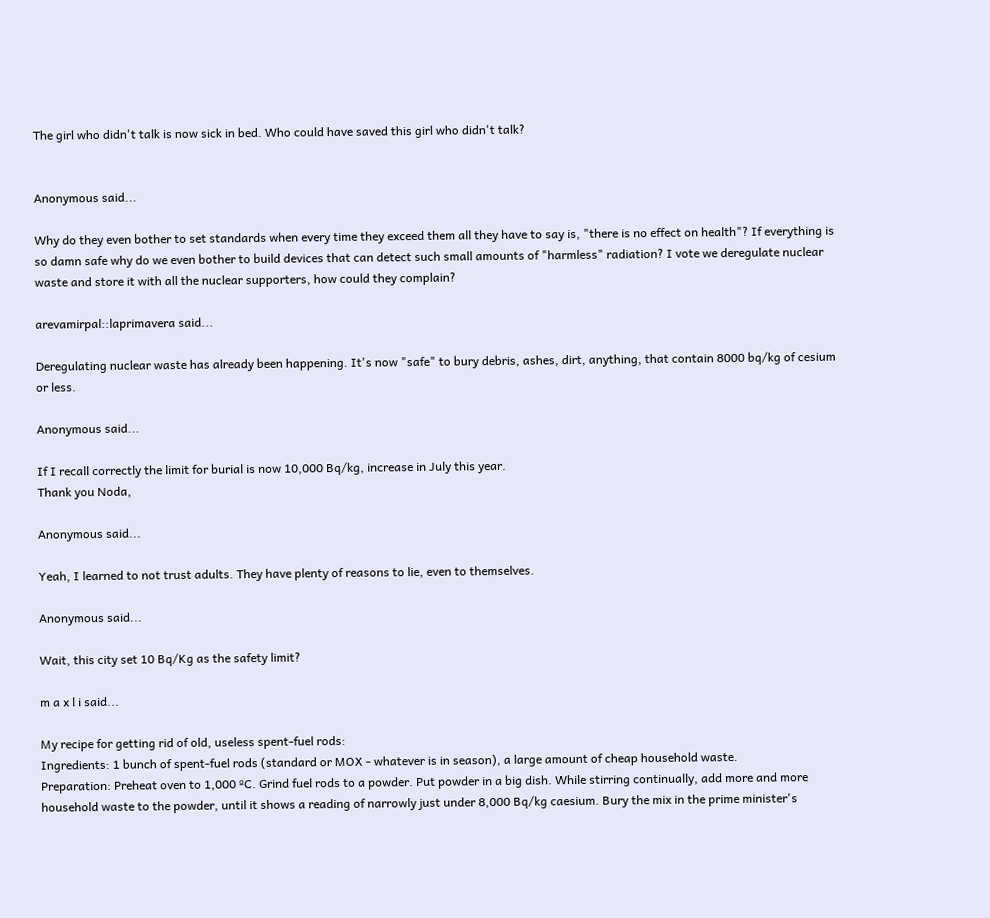The girl who didn't talk is now sick in bed. Who could have saved this girl who didn't talk?


Anonymous said...

Why do they even bother to set standards when every time they exceed them all they have to say is, "there is no effect on health"? If everything is so damn safe why do we even bother to build devices that can detect such small amounts of "harmless" radiation? I vote we deregulate nuclear waste and store it with all the nuclear supporters, how could they complain?

arevamirpal::laprimavera said...

Deregulating nuclear waste has already been happening. It's now "safe" to bury debris, ashes, dirt, anything, that contain 8000 bq/kg of cesium or less.

Anonymous said...

If I recall correctly the limit for burial is now 10,000 Bq/kg, increase in July this year.
Thank you Noda,

Anonymous said...

Yeah, I learned to not trust adults. They have plenty of reasons to lie, even to themselves.

Anonymous said...

Wait, this city set 10 Bq/Kg as the safety limit?

m a x l i said...

My recipe for getting rid of old, useless spent-fuel rods:
Ingredients: 1 bunch of spent-fuel rods (standard or MOX - whatever is in season), a large amount of cheap household waste.
Preparation: Preheat oven to 1,000 ºC. Grind fuel rods to a powder. Put powder in a big dish. While stirring continually, add more and more household waste to the powder, until it shows a reading of narrowly just under 8,000 Bq/kg caesium. Bury the mix in the prime minister's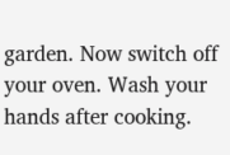garden. Now switch off your oven. Wash your hands after cooking.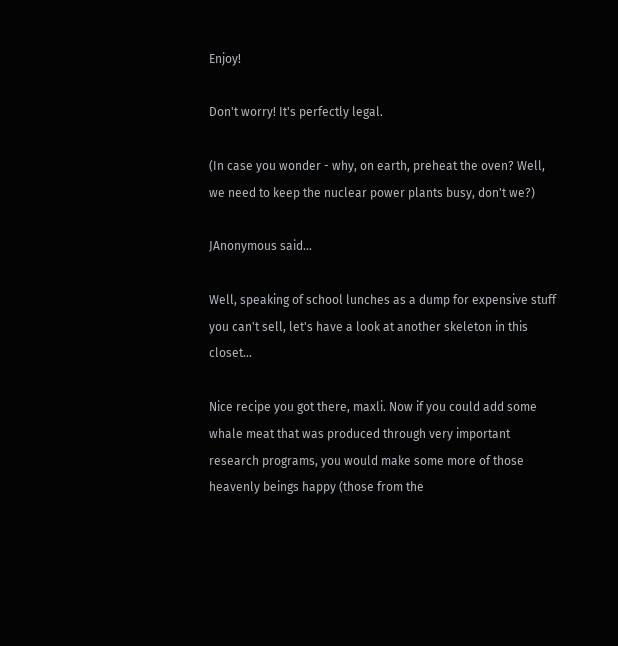Enjoy!

Don't worry! It's perfectly legal.

(In case you wonder - why, on earth, preheat the oven? Well, we need to keep the nuclear power plants busy, don't we?)

JAnonymous said...

Well, speaking of school lunches as a dump for expensive stuff you can't sell, let's have a look at another skeleton in this closet...

Nice recipe you got there, maxli. Now if you could add some whale meat that was produced through very important research programs, you would make some more of those heavenly beings happy (those from the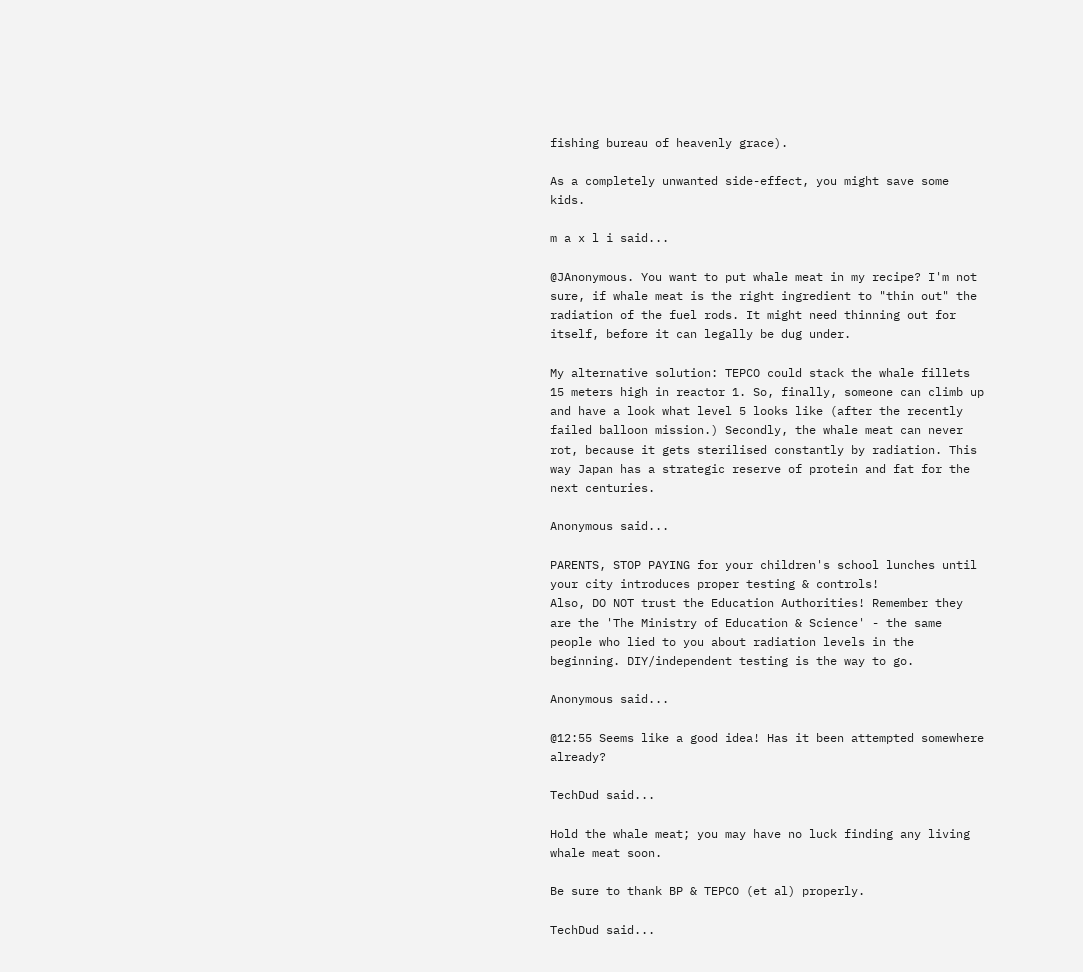fishing bureau of heavenly grace).

As a completely unwanted side-effect, you might save some kids.

m a x l i said...

@JAnonymous. You want to put whale meat in my recipe? I'm not sure, if whale meat is the right ingredient to "thin out" the radiation of the fuel rods. It might need thinning out for itself, before it can legally be dug under.

My alternative solution: TEPCO could stack the whale fillets 15 meters high in reactor 1. So, finally, someone can climb up and have a look what level 5 looks like (after the recently failed balloon mission.) Secondly, the whale meat can never rot, because it gets sterilised constantly by radiation. This way Japan has a strategic reserve of protein and fat for the next centuries.

Anonymous said...

PARENTS, STOP PAYING for your children's school lunches until your city introduces proper testing & controls!
Also, DO NOT trust the Education Authorities! Remember they are the 'The Ministry of Education & Science' - the same people who lied to you about radiation levels in the beginning. DIY/independent testing is the way to go.

Anonymous said...

@12:55 Seems like a good idea! Has it been attempted somewhere already?

TechDud said...

Hold the whale meat; you may have no luck finding any living whale meat soon.

Be sure to thank BP & TEPCO (et al) properly.

TechDud said...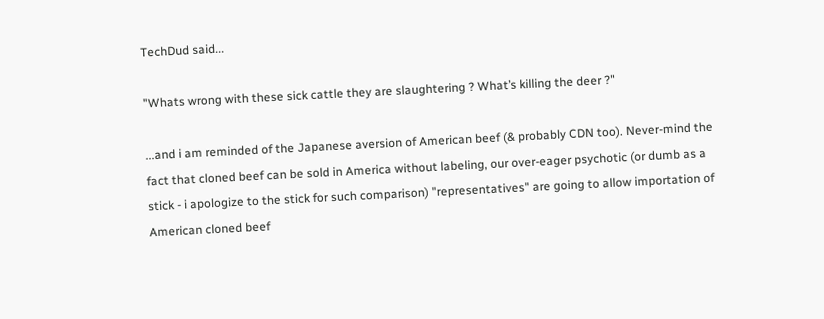TechDud said...

"Whats wrong with these sick cattle they are slaughtering ? What’s killing the deer ?"

...and i am reminded of the Japanese aversion of American beef (& probably CDN too). Never-mind the fact that cloned beef can be sold in America without labeling, our over-eager psychotic (or dumb as a stick - i apologize to the stick for such comparison) "representatives" are going to allow importation of American cloned beef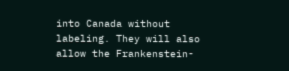into Canada without labeling. They will also allow the Frankenstein-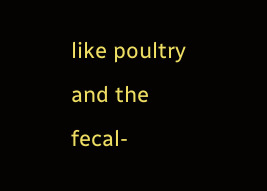like poultry and the fecal-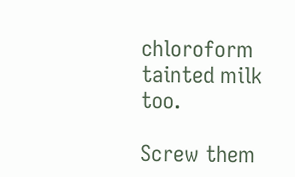chloroform tainted milk too.

Screw them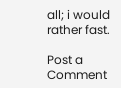all; i would rather fast.

Post a Comment